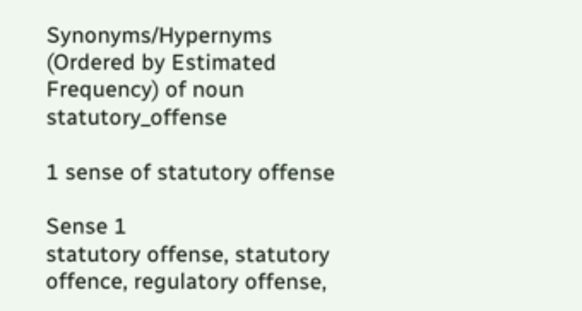Synonyms/Hypernyms (Ordered by Estimated Frequency) of noun statutory_offense

1 sense of statutory offense

Sense 1
statutory offense, statutory offence, regulatory offense,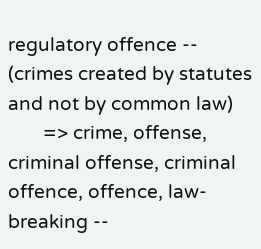regulatory offence -- (crimes created by statutes and not by common law)
       => crime, offense, criminal offense, criminal offence, offence, law-breaking --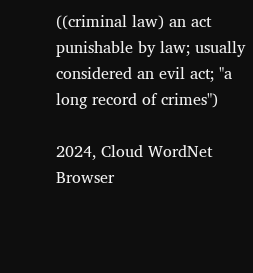((criminal law) an act punishable by law; usually considered an evil act; "a long record of crimes")

2024, Cloud WordNet Browser